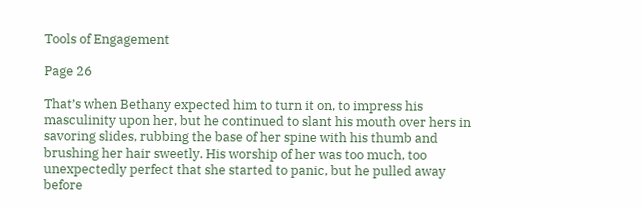Tools of Engagement

Page 26

That’s when Bethany expected him to turn it on, to impress his masculinity upon her, but he continued to slant his mouth over hers in savoring slides, rubbing the base of her spine with his thumb and brushing her hair sweetly. His worship of her was too much, too unexpectedly perfect that she started to panic, but he pulled away before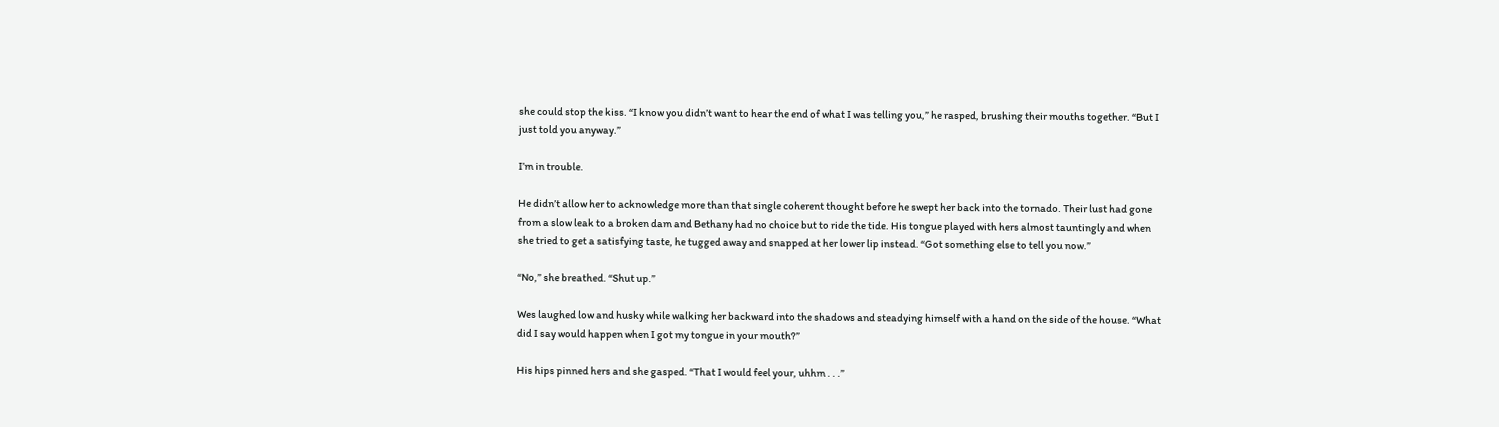she could stop the kiss. “I know you didn’t want to hear the end of what I was telling you,” he rasped, brushing their mouths together. “But I just told you anyway.”

I’m in trouble.

He didn’t allow her to acknowledge more than that single coherent thought before he swept her back into the tornado. Their lust had gone from a slow leak to a broken dam and Bethany had no choice but to ride the tide. His tongue played with hers almost tauntingly and when she tried to get a satisfying taste, he tugged away and snapped at her lower lip instead. “Got something else to tell you now.”

“No,” she breathed. “Shut up.”

Wes laughed low and husky while walking her backward into the shadows and steadying himself with a hand on the side of the house. “What did I say would happen when I got my tongue in your mouth?”

His hips pinned hers and she gasped. “That I would feel your, uhhm . . .”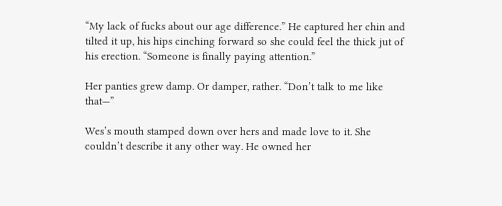“My lack of fucks about our age difference.” He captured her chin and tilted it up, his hips cinching forward so she could feel the thick jut of his erection. “Someone is finally paying attention.”

Her panties grew damp. Or damper, rather. “Don’t talk to me like that—”

Wes’s mouth stamped down over hers and made love to it. She couldn’t describe it any other way. He owned her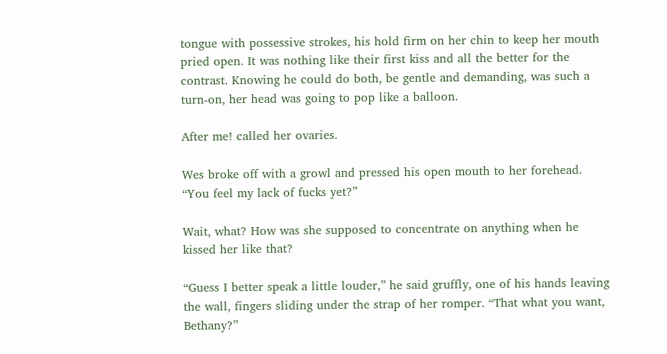tongue with possessive strokes, his hold firm on her chin to keep her mouth pried open. It was nothing like their first kiss and all the better for the contrast. Knowing he could do both, be gentle and demanding, was such a turn-on, her head was going to pop like a balloon.

After me! called her ovaries.

Wes broke off with a growl and pressed his open mouth to her forehead. “You feel my lack of fucks yet?”

Wait, what? How was she supposed to concentrate on anything when he kissed her like that?

“Guess I better speak a little louder,” he said gruffly, one of his hands leaving the wall, fingers sliding under the strap of her romper. “That what you want, Bethany?”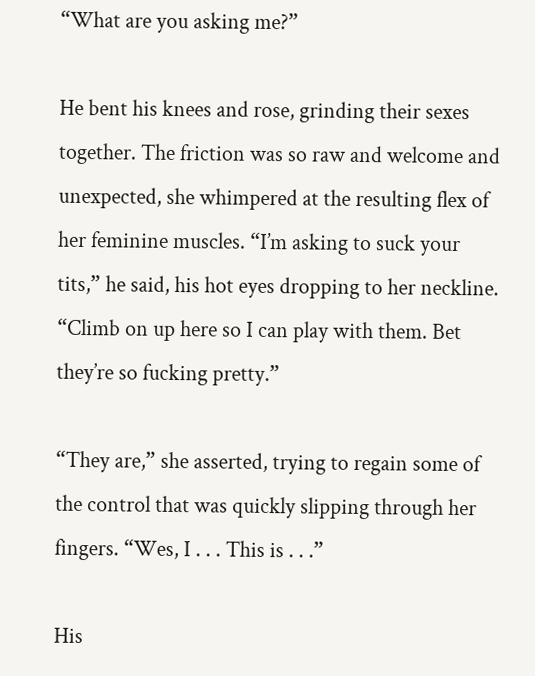“What are you asking me?”

He bent his knees and rose, grinding their sexes together. The friction was so raw and welcome and unexpected, she whimpered at the resulting flex of her feminine muscles. “I’m asking to suck your tits,” he said, his hot eyes dropping to her neckline. “Climb on up here so I can play with them. Bet they’re so fucking pretty.”

“They are,” she asserted, trying to regain some of the control that was quickly slipping through her fingers. “Wes, I . . . This is . . .”

His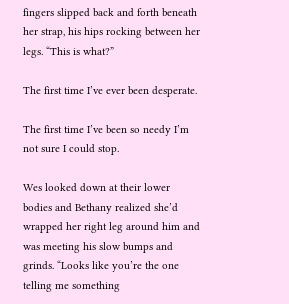fingers slipped back and forth beneath her strap, his hips rocking between her legs. “This is what?”

The first time I’ve ever been desperate.

The first time I’ve been so needy I’m not sure I could stop.

Wes looked down at their lower bodies and Bethany realized she’d wrapped her right leg around him and was meeting his slow bumps and grinds. “Looks like you’re the one telling me something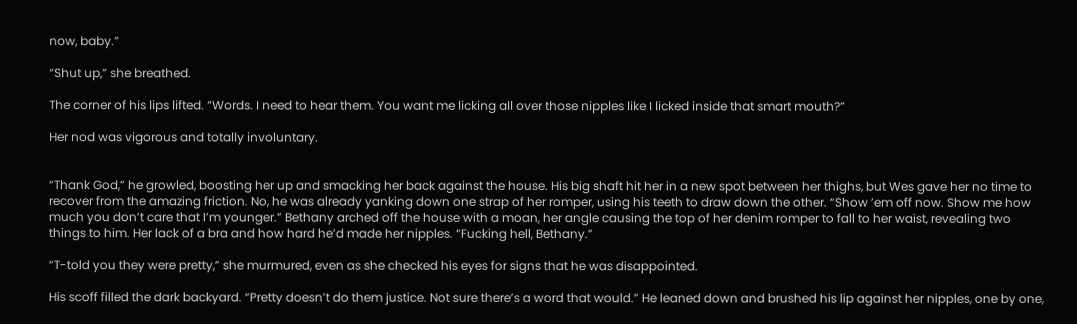now, baby.”

“Shut up,” she breathed.

The corner of his lips lifted. “Words. I need to hear them. You want me licking all over those nipples like I licked inside that smart mouth?”

Her nod was vigorous and totally involuntary.


“Thank God,” he growled, boosting her up and smacking her back against the house. His big shaft hit her in a new spot between her thighs, but Wes gave her no time to recover from the amazing friction. No, he was already yanking down one strap of her romper, using his teeth to draw down the other. “Show ’em off now. Show me how much you don’t care that I’m younger.” Bethany arched off the house with a moan, her angle causing the top of her denim romper to fall to her waist, revealing two things to him. Her lack of a bra and how hard he’d made her nipples. “Fucking hell, Bethany.”

“T-told you they were pretty,” she murmured, even as she checked his eyes for signs that he was disappointed.

His scoff filled the dark backyard. “Pretty doesn’t do them justice. Not sure there’s a word that would.” He leaned down and brushed his lip against her nipples, one by one,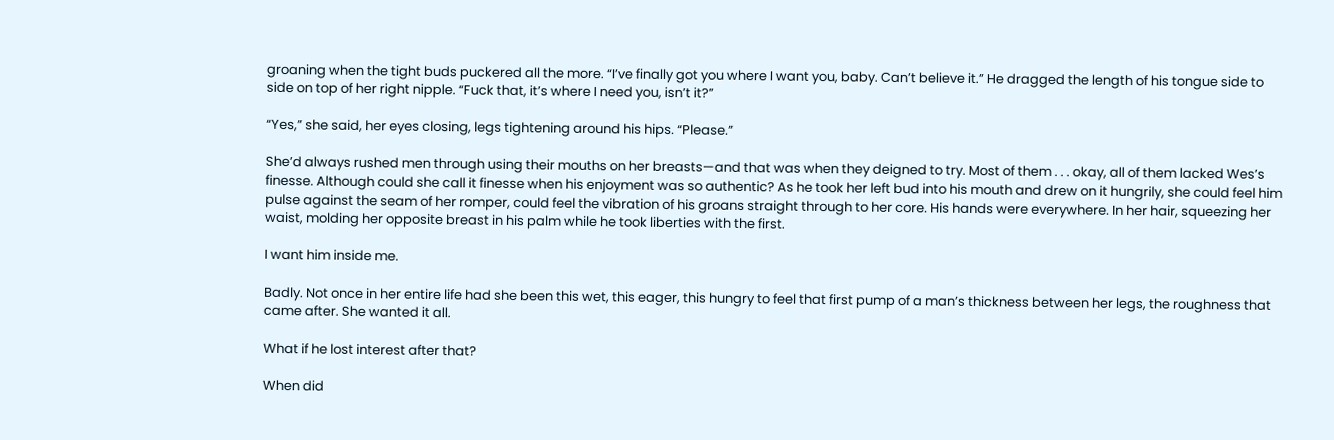groaning when the tight buds puckered all the more. “I’ve finally got you where I want you, baby. Can’t believe it.” He dragged the length of his tongue side to side on top of her right nipple. “Fuck that, it’s where I need you, isn’t it?”

“Yes,” she said, her eyes closing, legs tightening around his hips. “Please.”

She’d always rushed men through using their mouths on her breasts—and that was when they deigned to try. Most of them . . . okay, all of them lacked Wes’s finesse. Although could she call it finesse when his enjoyment was so authentic? As he took her left bud into his mouth and drew on it hungrily, she could feel him pulse against the seam of her romper, could feel the vibration of his groans straight through to her core. His hands were everywhere. In her hair, squeezing her waist, molding her opposite breast in his palm while he took liberties with the first.

I want him inside me.

Badly. Not once in her entire life had she been this wet, this eager, this hungry to feel that first pump of a man’s thickness between her legs, the roughness that came after. She wanted it all.

What if he lost interest after that?

When did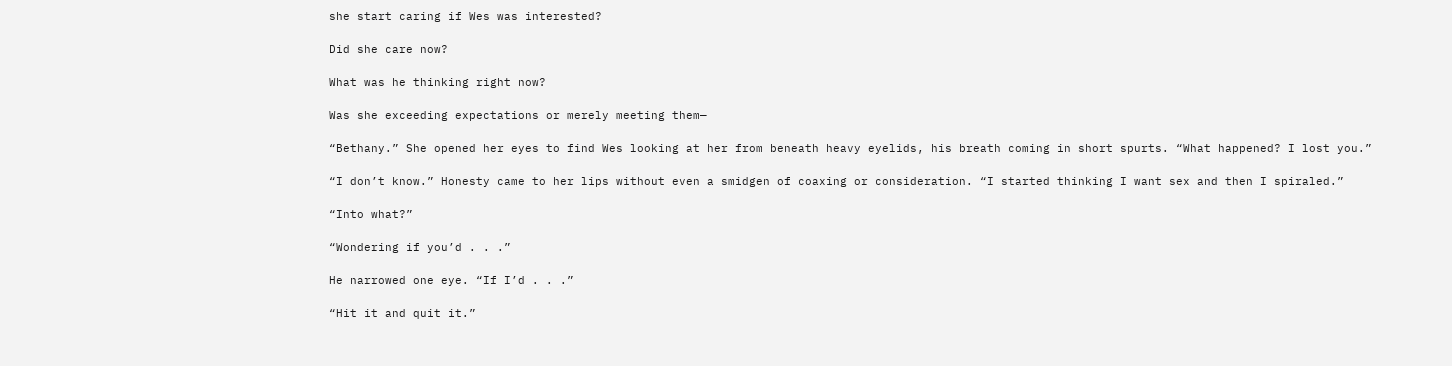she start caring if Wes was interested?

Did she care now?

What was he thinking right now?

Was she exceeding expectations or merely meeting them—

“Bethany.” She opened her eyes to find Wes looking at her from beneath heavy eyelids, his breath coming in short spurts. “What happened? I lost you.”

“I don’t know.” Honesty came to her lips without even a smidgen of coaxing or consideration. “I started thinking I want sex and then I spiraled.”

“Into what?”

“Wondering if you’d . . .”

He narrowed one eye. “If I’d . . .”

“Hit it and quit it.”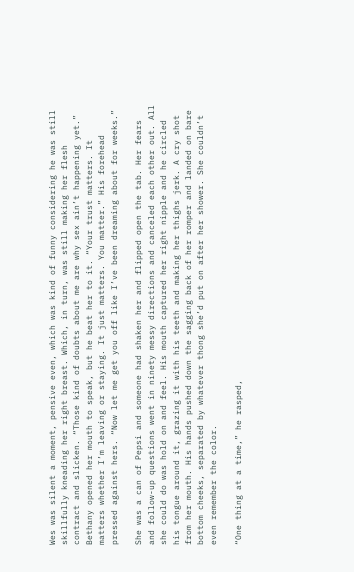Wes was silent a moment, pensive even, which was kind of funny considering he was still skillfully kneading her right breast. Which, in turn, was still making her flesh contract and slicken. “Those kind of doubts about me are why sex ain’t happening yet.” Bethany opened her mouth to speak, but he beat her to it. “Your trust matters. It matters whether I’m leaving or staying. It just matters. You matter.” His forehead pressed against hers. “Now let me get you off like I’ve been dreaming about for weeks.”

She was a can of Pepsi and someone had shaken her and flipped open the tab. Her fears and follow-up questions went in ninety messy directions and canceled each other out. All she could do was hold on and feel. His mouth captured her right nipple and he circled his tongue around it, grazing it with his teeth and making her thighs jerk. A cry shot from her mouth. His hands pushed down the sagging back of her romper and landed on bare bottom cheeks, separated by whatever thong she’d put on after her shower. She couldn’t even remember the color.

“One thing at a time,” he rasped,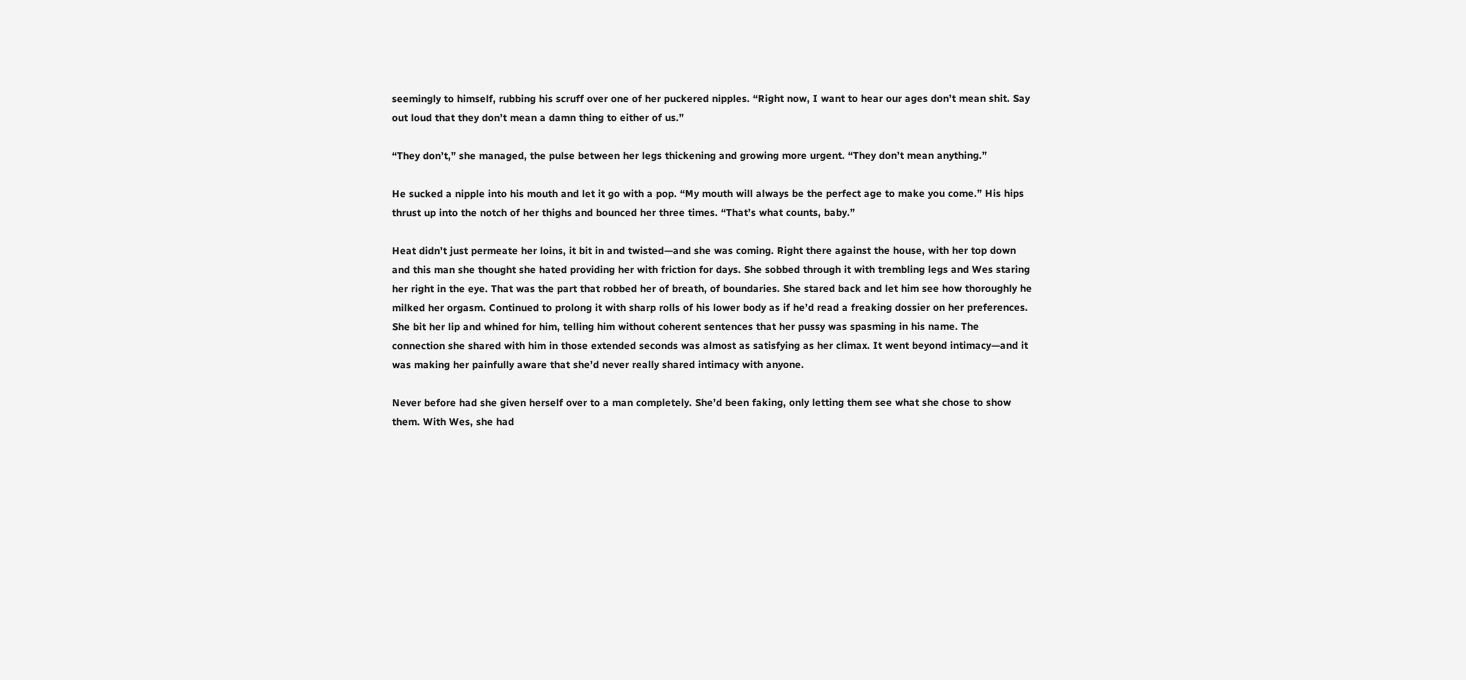seemingly to himself, rubbing his scruff over one of her puckered nipples. “Right now, I want to hear our ages don’t mean shit. Say out loud that they don’t mean a damn thing to either of us.”

“They don’t,” she managed, the pulse between her legs thickening and growing more urgent. “They don’t mean anything.”

He sucked a nipple into his mouth and let it go with a pop. “My mouth will always be the perfect age to make you come.” His hips thrust up into the notch of her thighs and bounced her three times. “That’s what counts, baby.”

Heat didn’t just permeate her loins, it bit in and twisted—and she was coming. Right there against the house, with her top down and this man she thought she hated providing her with friction for days. She sobbed through it with trembling legs and Wes staring her right in the eye. That was the part that robbed her of breath, of boundaries. She stared back and let him see how thoroughly he milked her orgasm. Continued to prolong it with sharp rolls of his lower body as if he’d read a freaking dossier on her preferences. She bit her lip and whined for him, telling him without coherent sentences that her pussy was spasming in his name. The connection she shared with him in those extended seconds was almost as satisfying as her climax. It went beyond intimacy—and it was making her painfully aware that she’d never really shared intimacy with anyone.

Never before had she given herself over to a man completely. She’d been faking, only letting them see what she chose to show them. With Wes, she had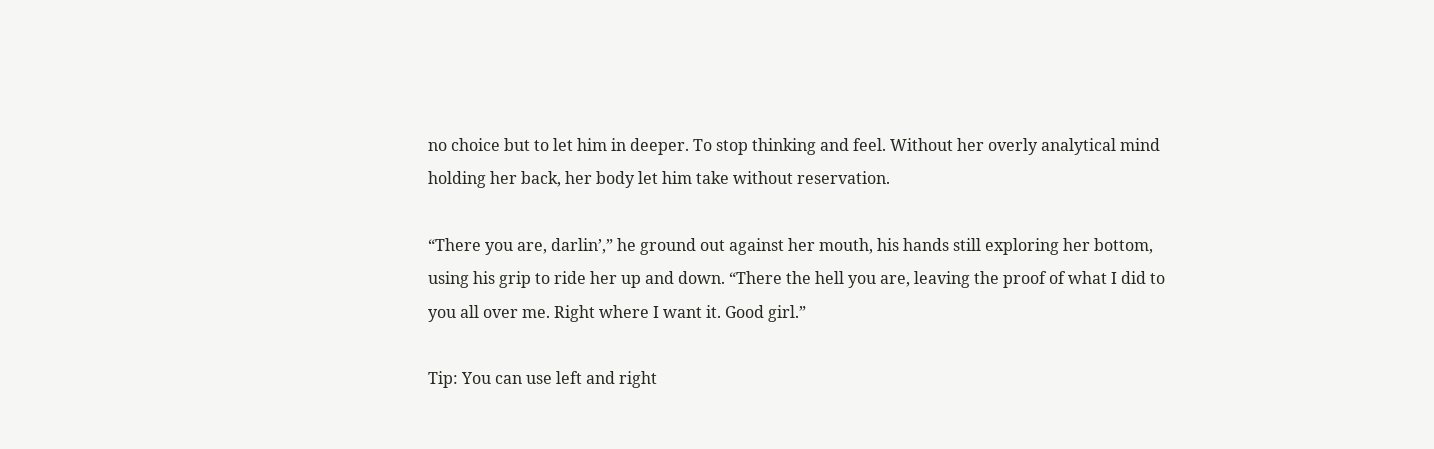no choice but to let him in deeper. To stop thinking and feel. Without her overly analytical mind holding her back, her body let him take without reservation.

“There you are, darlin’,” he ground out against her mouth, his hands still exploring her bottom, using his grip to ride her up and down. “There the hell you are, leaving the proof of what I did to you all over me. Right where I want it. Good girl.”

Tip: You can use left and right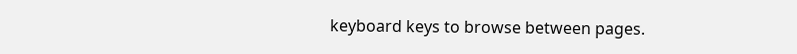keyboard keys to browse between pages.